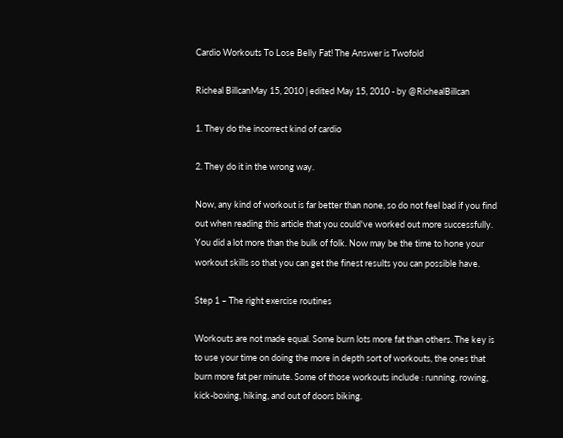Cardio Workouts To Lose Belly Fat! The Answer is Twofold

Richeal BillcanMay 15, 2010 | edited May 15, 2010 - by @RichealBillcan

1. They do the incorrect kind of cardio

2. They do it in the wrong way.

Now, any kind of workout is far better than none, so do not feel bad if you find out when reading this article that you could've worked out more successfully. You did a lot more than the bulk of folk. Now may be the time to hone your workout skills so that you can get the finest results you can possible have.

Step 1 – The right exercise routines

Workouts are not made equal. Some burn lots more fat than others. The key is to use your time on doing the more in depth sort of workouts, the ones that burn more fat per minute. Some of those workouts include : running, rowing, kick-boxing, hiking, and out of doors biking.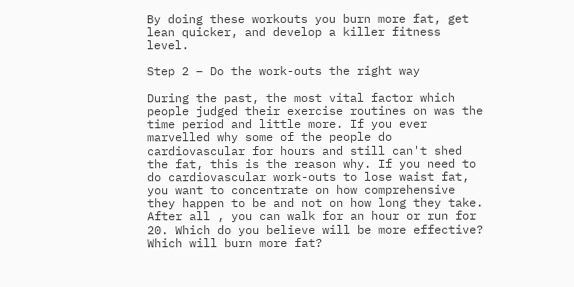By doing these workouts you burn more fat, get lean quicker, and develop a killer fitness level.

Step 2 – Do the work-outs the right way

During the past, the most vital factor which people judged their exercise routines on was the time period and little more. If you ever marvelled why some of the people do cardiovascular for hours and still can't shed the fat, this is the reason why. If you need to do cardiovascular work-outs to lose waist fat, you want to concentrate on how comprehensive they happen to be and not on how long they take. After all , you can walk for an hour or run for 20. Which do you believe will be more effective? Which will burn more fat?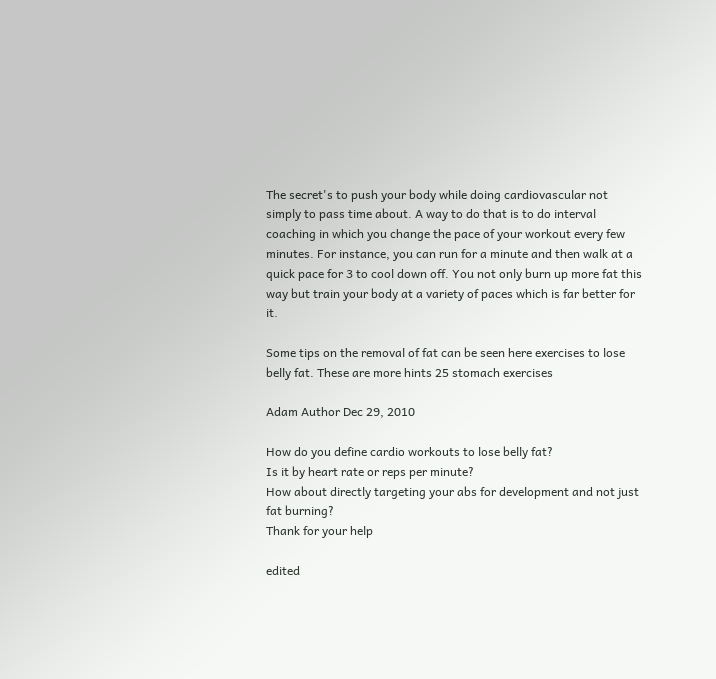The secret's to push your body while doing cardiovascular not simply to pass time about. A way to do that is to do interval coaching in which you change the pace of your workout every few minutes. For instance, you can run for a minute and then walk at a quick pace for 3 to cool down off. You not only burn up more fat this way but train your body at a variety of paces which is far better for it.

Some tips on the removal of fat can be seen here exercises to lose belly fat. These are more hints 25 stomach exercises

Adam Author Dec 29, 2010

How do you define cardio workouts to lose belly fat?
Is it by heart rate or reps per minute?
How about directly targeting your abs for development and not just fat burning?
Thank for your help

edited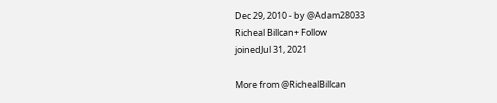Dec 29, 2010 - by @Adam28033
Richeal Billcan+ Follow
joinedJul 31, 2021

More from @RichealBillcan